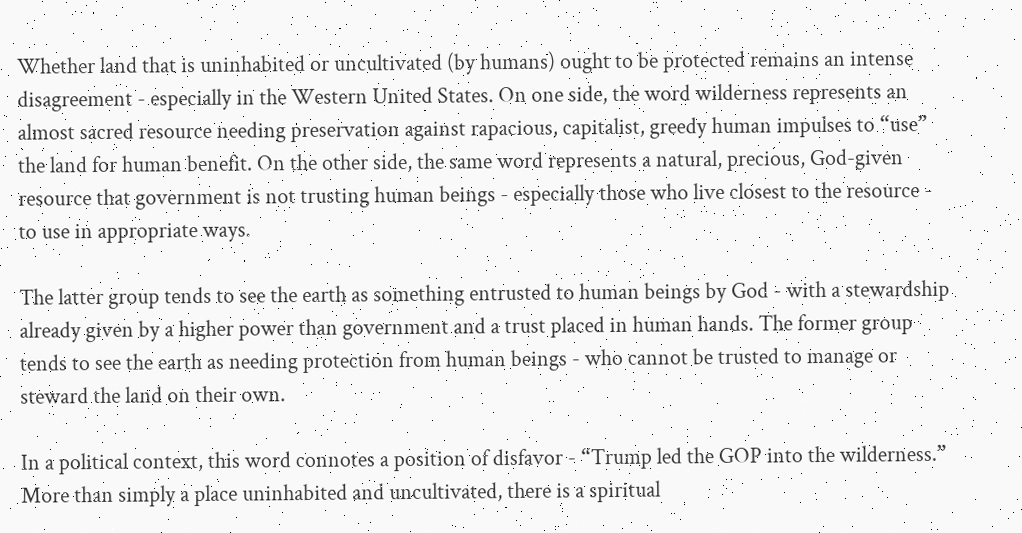Whether land that is uninhabited or uncultivated (by humans) ought to be protected remains an intense disagreement - especially in the Western United States. On one side, the word wilderness represents an almost sacred resource needing preservation against rapacious, capitalist, greedy human impulses to “use” the land for human benefit. On the other side, the same word represents a natural, precious, God-given resource that government is not trusting human beings - especially those who live closest to the resource - to use in appropriate ways.

The latter group tends to see the earth as something entrusted to human beings by God - with a stewardship already given by a higher power than government and a trust placed in human hands. The former group tends to see the earth as needing protection from human beings - who cannot be trusted to manage or steward the land on their own.

In a political context, this word connotes a position of disfavor - “Trump led the GOP into the wilderness.”  More than simply a place uninhabited and uncultivated, there is a spiritual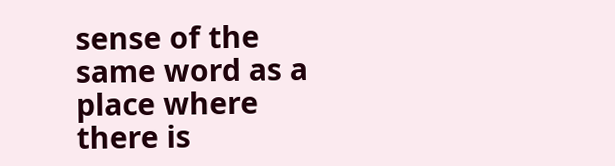sense of the same word as a place where there is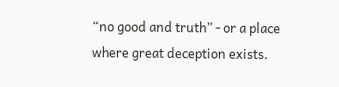“no good and truth” - or a place where great deception exists.